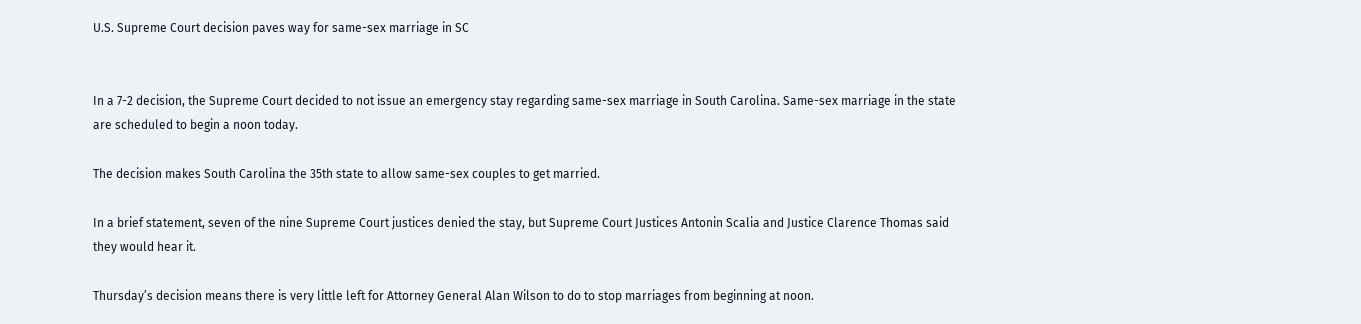U.S. Supreme Court decision paves way for same-sex marriage in SC


In a 7-2 decision, the Supreme Court decided to not issue an emergency stay regarding same-sex marriage in South Carolina. Same-sex marriage in the state are scheduled to begin a noon today.

The decision makes South Carolina the 35th state to allow same-sex couples to get married.

In a brief statement, seven of the nine Supreme Court justices denied the stay, but Supreme Court Justices Antonin Scalia and Justice Clarence Thomas said they would hear it.

Thursday’s decision means there is very little left for Attorney General Alan Wilson to do to stop marriages from beginning at noon.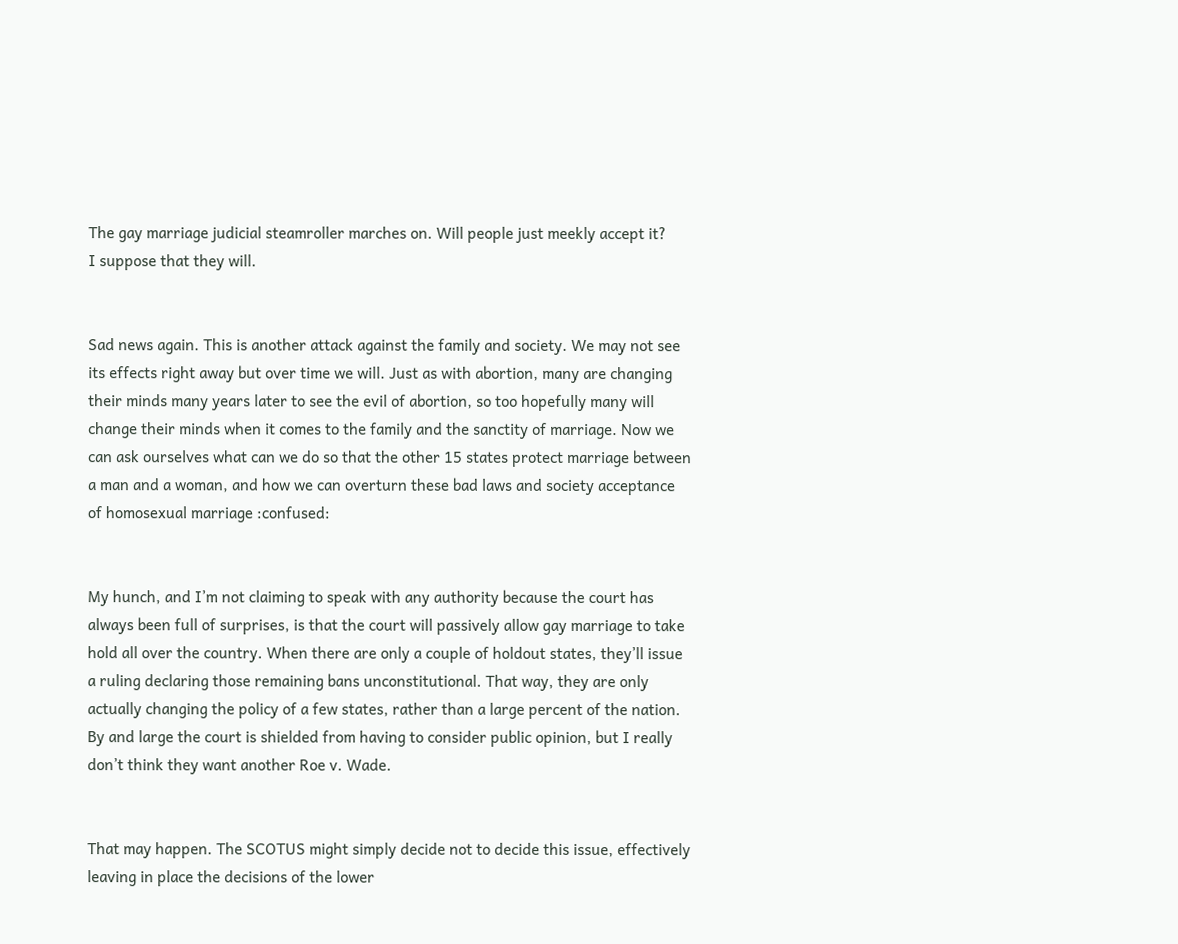The gay marriage judicial steamroller marches on. Will people just meekly accept it?
I suppose that they will.


Sad news again. This is another attack against the family and society. We may not see its effects right away but over time we will. Just as with abortion, many are changing their minds many years later to see the evil of abortion, so too hopefully many will change their minds when it comes to the family and the sanctity of marriage. Now we can ask ourselves what can we do so that the other 15 states protect marriage between a man and a woman, and how we can overturn these bad laws and society acceptance of homosexual marriage :confused:


My hunch, and I’m not claiming to speak with any authority because the court has always been full of surprises, is that the court will passively allow gay marriage to take hold all over the country. When there are only a couple of holdout states, they’ll issue a ruling declaring those remaining bans unconstitutional. That way, they are only actually changing the policy of a few states, rather than a large percent of the nation. By and large the court is shielded from having to consider public opinion, but I really don’t think they want another Roe v. Wade.


That may happen. The SCOTUS might simply decide not to decide this issue, effectively leaving in place the decisions of the lower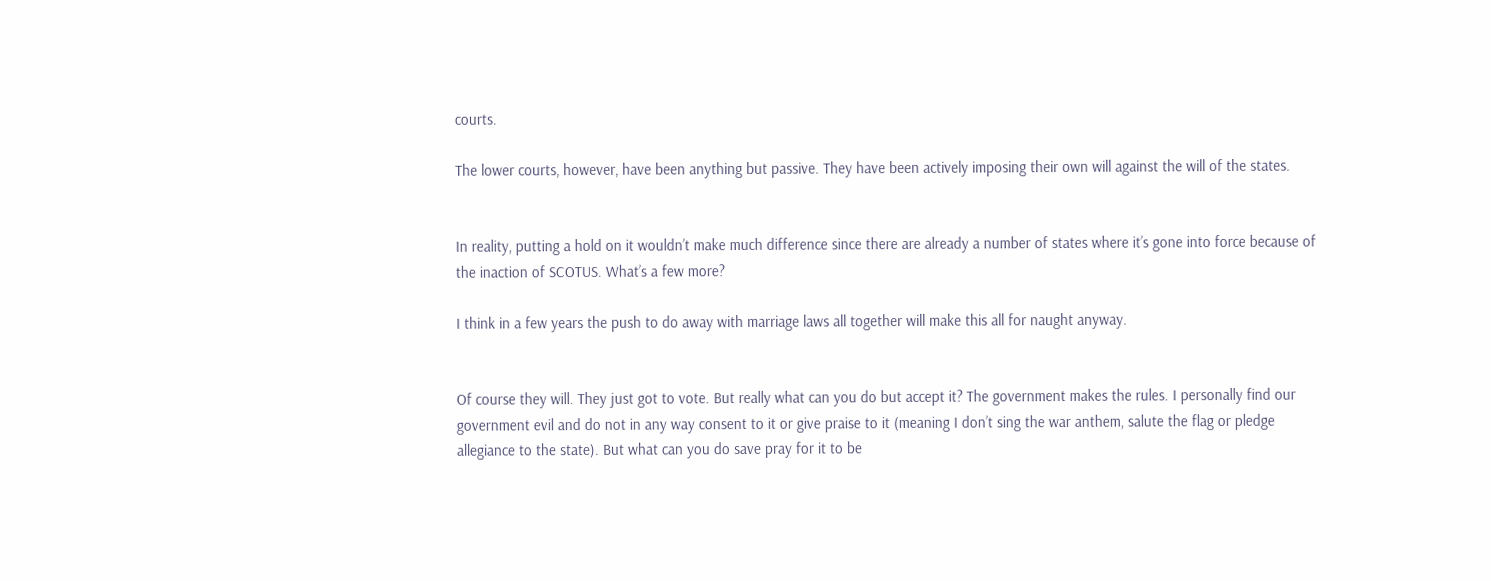courts.

The lower courts, however, have been anything but passive. They have been actively imposing their own will against the will of the states.


In reality, putting a hold on it wouldn’t make much difference since there are already a number of states where it’s gone into force because of the inaction of SCOTUS. What’s a few more?

I think in a few years the push to do away with marriage laws all together will make this all for naught anyway.


Of course they will. They just got to vote. But really what can you do but accept it? The government makes the rules. I personally find our government evil and do not in any way consent to it or give praise to it (meaning I don’t sing the war anthem, salute the flag or pledge allegiance to the state). But what can you do save pray for it to be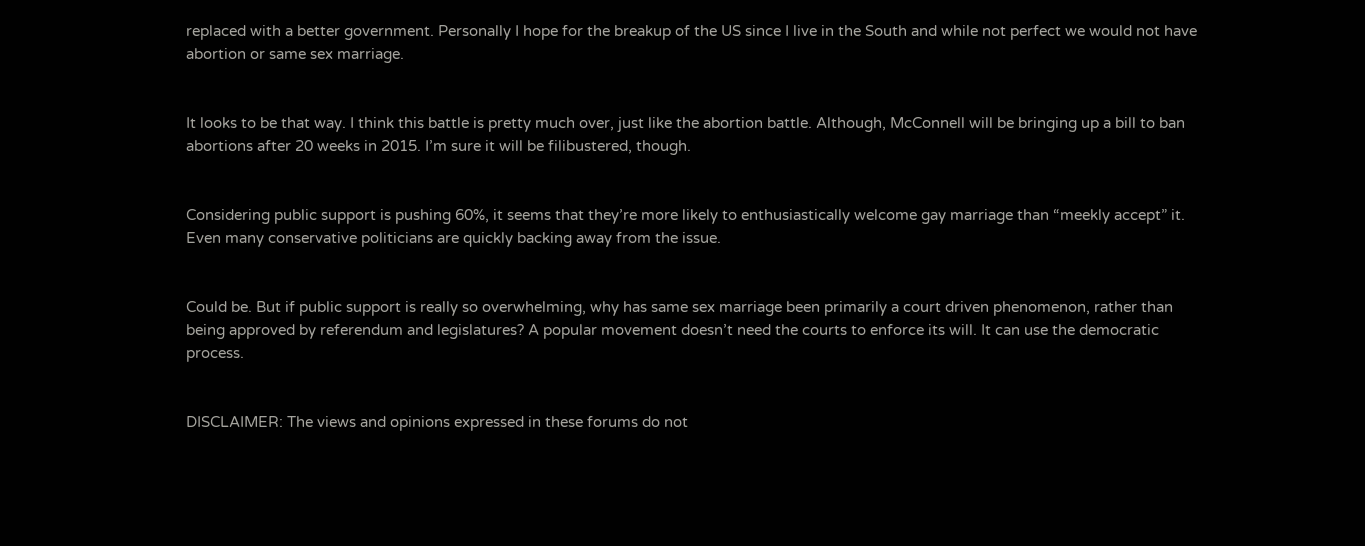replaced with a better government. Personally I hope for the breakup of the US since I live in the South and while not perfect we would not have abortion or same sex marriage.


It looks to be that way. I think this battle is pretty much over, just like the abortion battle. Although, McConnell will be bringing up a bill to ban abortions after 20 weeks in 2015. I’m sure it will be filibustered, though.


Considering public support is pushing 60%, it seems that they’re more likely to enthusiastically welcome gay marriage than “meekly accept” it. Even many conservative politicians are quickly backing away from the issue.


Could be. But if public support is really so overwhelming, why has same sex marriage been primarily a court driven phenomenon, rather than being approved by referendum and legislatures? A popular movement doesn’t need the courts to enforce its will. It can use the democratic process.


DISCLAIMER: The views and opinions expressed in these forums do not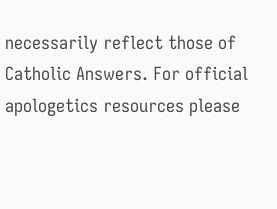necessarily reflect those of Catholic Answers. For official apologetics resources please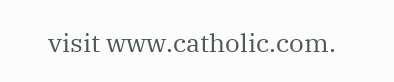visit www.catholic.com.